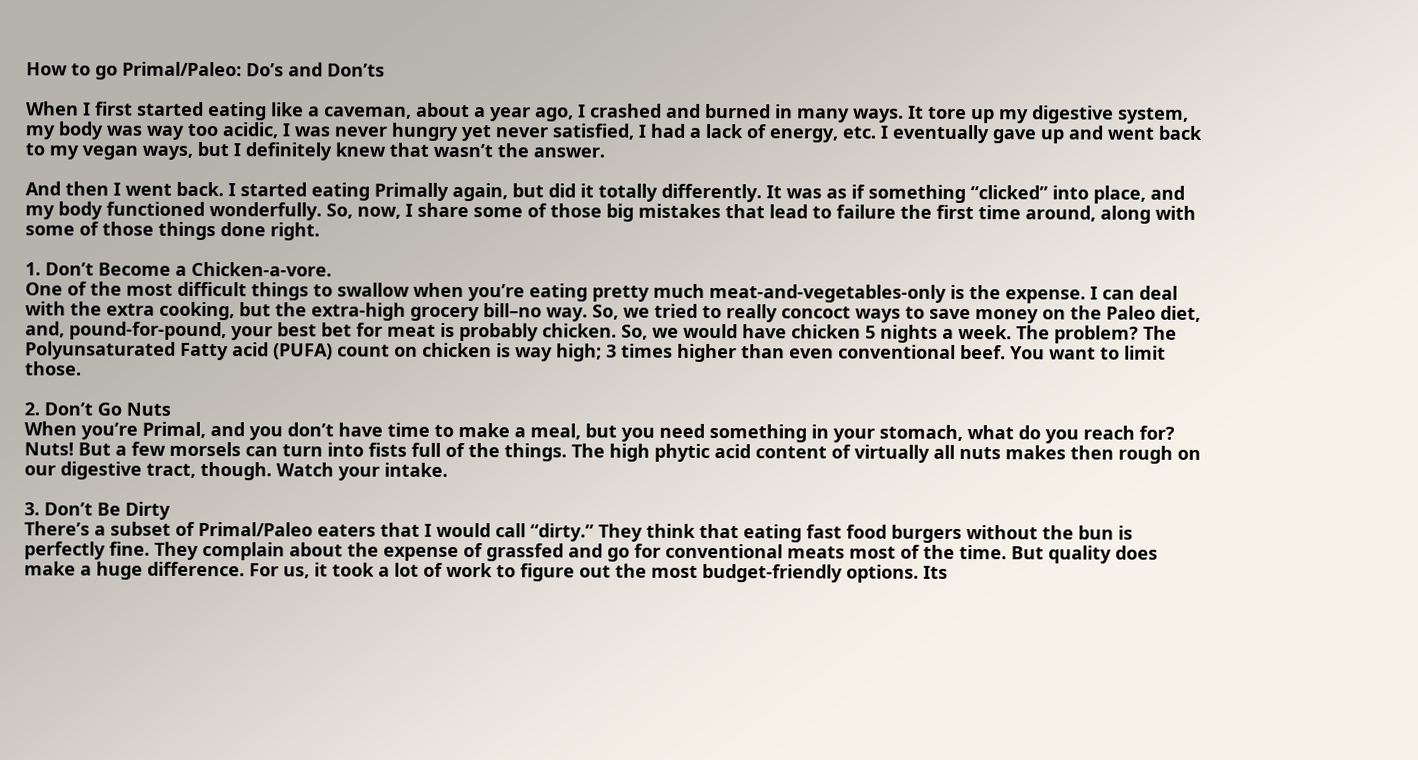How to go Primal/Paleo: Do’s and Don’ts

When I first started eating like a caveman, about a year ago, I crashed and burned in many ways. It tore up my digestive system, my body was way too acidic, I was never hungry yet never satisfied, I had a lack of energy, etc. I eventually gave up and went back to my vegan ways, but I definitely knew that wasn’t the answer.

And then I went back. I started eating Primally again, but did it totally differently. It was as if something “clicked” into place, and my body functioned wonderfully. So, now, I share some of those big mistakes that lead to failure the first time around, along with some of those things done right.

1. Don’t Become a Chicken-a-vore.
One of the most difficult things to swallow when you’re eating pretty much meat-and-vegetables-only is the expense. I can deal with the extra cooking, but the extra-high grocery bill–no way. So, we tried to really concoct ways to save money on the Paleo diet, and, pound-for-pound, your best bet for meat is probably chicken. So, we would have chicken 5 nights a week. The problem? The Polyunsaturated Fatty acid (PUFA) count on chicken is way high; 3 times higher than even conventional beef. You want to limit those.

2. Don’t Go Nuts
When you’re Primal, and you don’t have time to make a meal, but you need something in your stomach, what do you reach for? Nuts! But a few morsels can turn into fists full of the things. The high phytic acid content of virtually all nuts makes then rough on our digestive tract, though. Watch your intake.

3. Don’t Be Dirty
There’s a subset of Primal/Paleo eaters that I would call “dirty.” They think that eating fast food burgers without the bun is perfectly fine. They complain about the expense of grassfed and go for conventional meats most of the time. But quality does make a huge difference. For us, it took a lot of work to figure out the most budget-friendly options. Its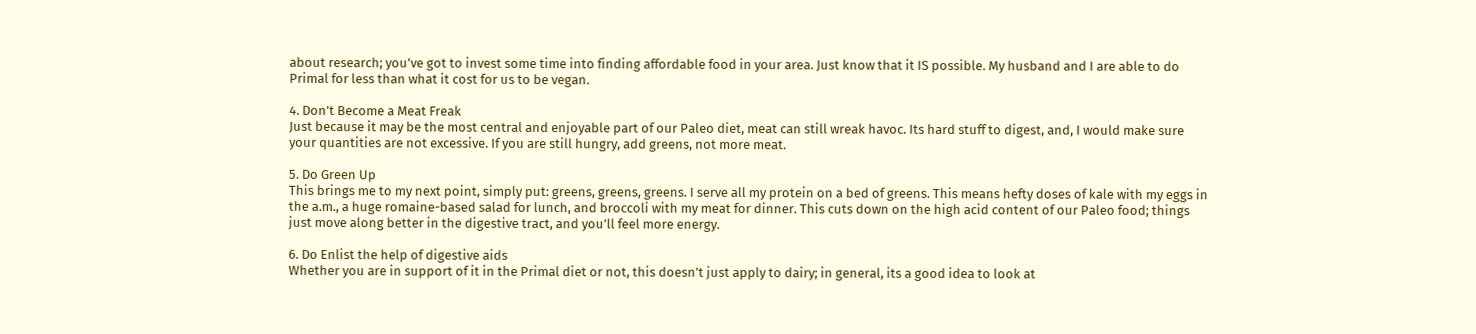about research; you’ve got to invest some time into finding affordable food in your area. Just know that it IS possible. My husband and I are able to do Primal for less than what it cost for us to be vegan.

4. Don’t Become a Meat Freak
Just because it may be the most central and enjoyable part of our Paleo diet, meat can still wreak havoc. Its hard stuff to digest, and, I would make sure your quantities are not excessive. If you are still hungry, add greens, not more meat.

5. Do Green Up
This brings me to my next point, simply put: greens, greens, greens. I serve all my protein on a bed of greens. This means hefty doses of kale with my eggs in the a.m., a huge romaine-based salad for lunch, and broccoli with my meat for dinner. This cuts down on the high acid content of our Paleo food; things just move along better in the digestive tract, and you’ll feel more energy.

6. Do Enlist the help of digestive aids
Whether you are in support of it in the Primal diet or not, this doesn’t just apply to dairy; in general, its a good idea to look at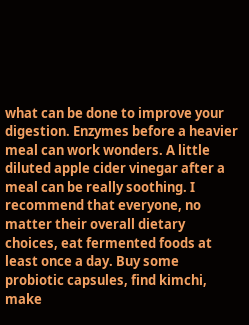what can be done to improve your digestion. Enzymes before a heavier meal can work wonders. A little diluted apple cider vinegar after a meal can be really soothing. I recommend that everyone, no matter their overall dietary choices, eat fermented foods at least once a day. Buy some probiotic capsules, find kimchi, make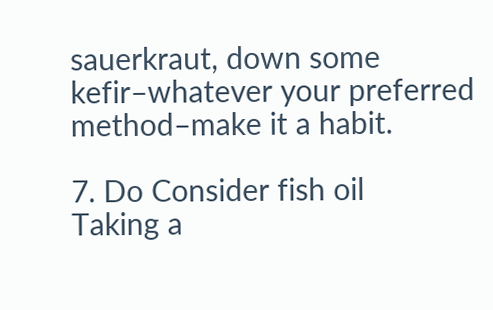sauerkraut, down some kefir–whatever your preferred method–make it a habit.

7. Do Consider fish oil
Taking a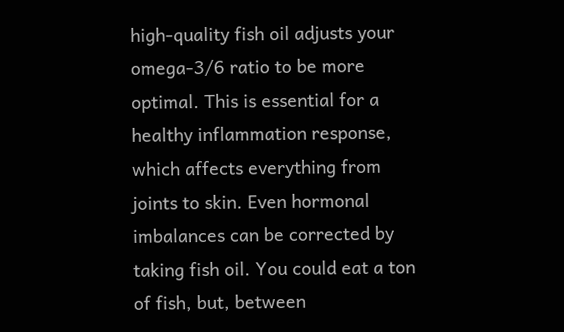high-quality fish oil adjusts your omega-3/6 ratio to be more optimal. This is essential for a healthy inflammation response, which affects everything from joints to skin. Even hormonal imbalances can be corrected by taking fish oil. You could eat a ton of fish, but, between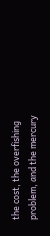the cost, the overfishing problem, and the mercury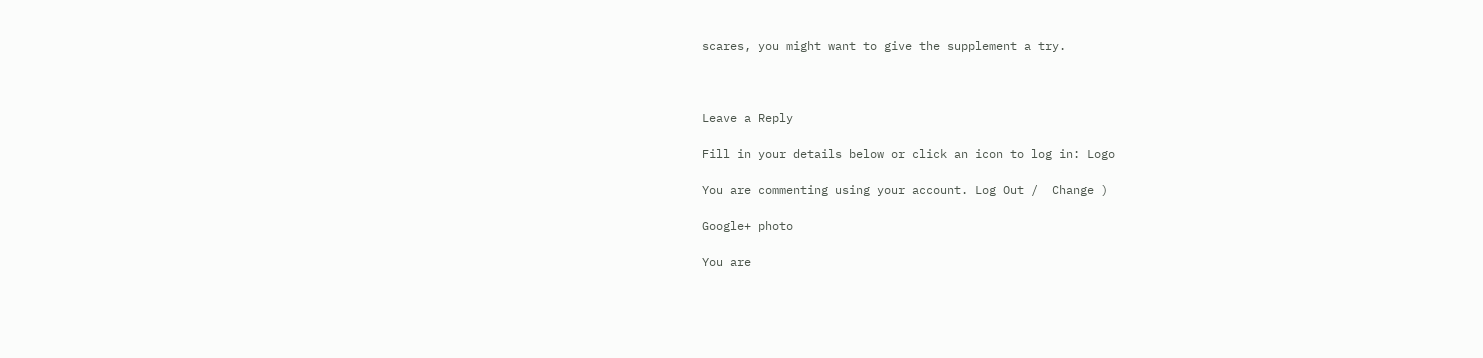scares, you might want to give the supplement a try.



Leave a Reply

Fill in your details below or click an icon to log in: Logo

You are commenting using your account. Log Out /  Change )

Google+ photo

You are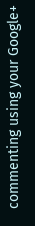commenting using your Google+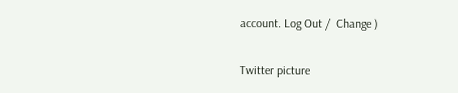account. Log Out /  Change )

Twitter picture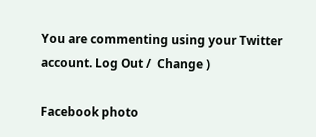You are commenting using your Twitter account. Log Out /  Change )

Facebook photo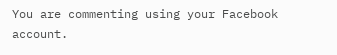You are commenting using your Facebook account.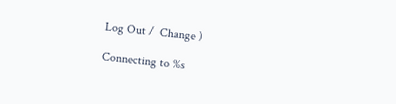Log Out /  Change )

Connecting to %s